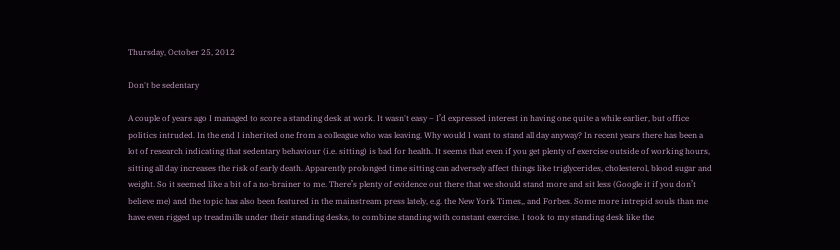Thursday, October 25, 2012

Don't be sedentary

A couple of years ago I managed to score a standing desk at work. It wasn't easy – I’d expressed interest in having one quite a while earlier, but office politics intruded. In the end I inherited one from a colleague who was leaving. Why would I want to stand all day anyway? In recent years there has been a lot of research indicating that sedentary behaviour (i.e. sitting) is bad for health. It seems that even if you get plenty of exercise outside of working hours, sitting all day increases the risk of early death. Apparently prolonged time sitting can adversely affect things like triglycerides, cholesterol, blood sugar and weight. So it seemed like a bit of a no-brainer to me. There’s plenty of evidence out there that we should stand more and sit less (Google it if you don’t believe me) and the topic has also been featured in the mainstream press lately, e.g. the New York Times,, and Forbes. Some more intrepid souls than me have even rigged up treadmills under their standing desks, to combine standing with constant exercise. I took to my standing desk like the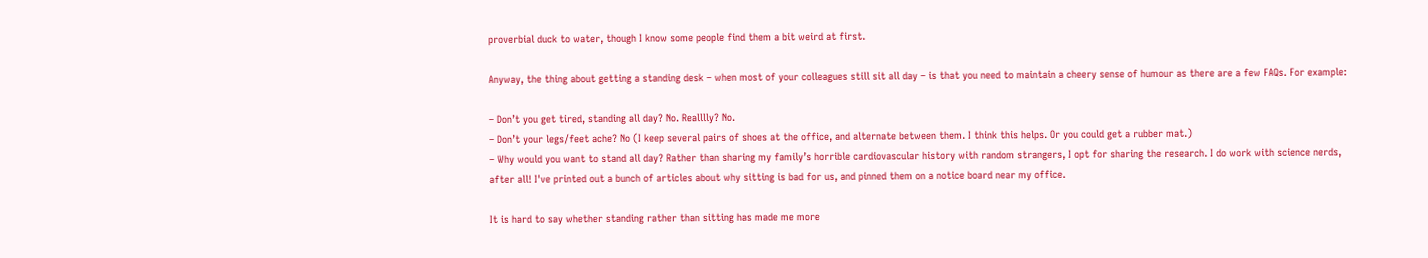proverbial duck to water, though I know some people find them a bit weird at first.

Anyway, the thing about getting a standing desk – when most of your colleagues still sit all day – is that you need to maintain a cheery sense of humour as there are a few FAQs. For example:

– Don’t you get tired, standing all day? No. Realllly? No.
– Don’t your legs/feet ache? No (I keep several pairs of shoes at the office, and alternate between them. I think this helps. Or you could get a rubber mat.)
– Why would you want to stand all day? Rather than sharing my family’s horrible cardiovascular history with random strangers, I opt for sharing the research. I do work with science nerds, after all! I've printed out a bunch of articles about why sitting is bad for us, and pinned them on a notice board near my office.

It is hard to say whether standing rather than sitting has made me more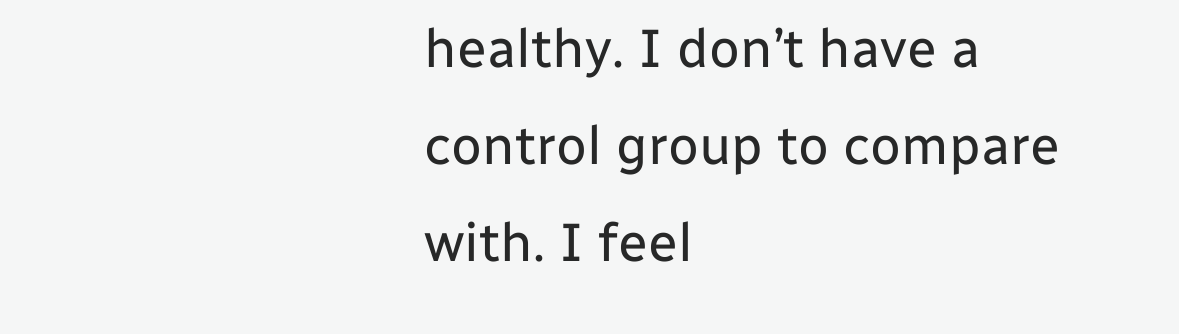healthy. I don’t have a control group to compare with. I feel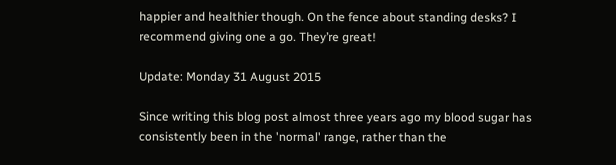happier and healthier though. On the fence about standing desks? I recommend giving one a go. They’re great!

Update: Monday 31 August 2015

Since writing this blog post almost three years ago my blood sugar has consistently been in the 'normal' range, rather than the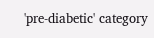'pre-diabetic' category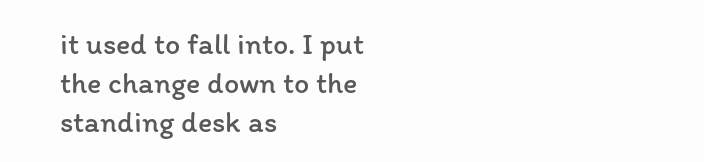it used to fall into. I put the change down to the standing desk as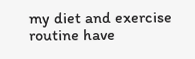my diet and exercise routine have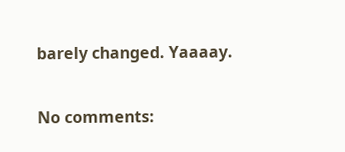barely changed. Yaaaay.

No comments: